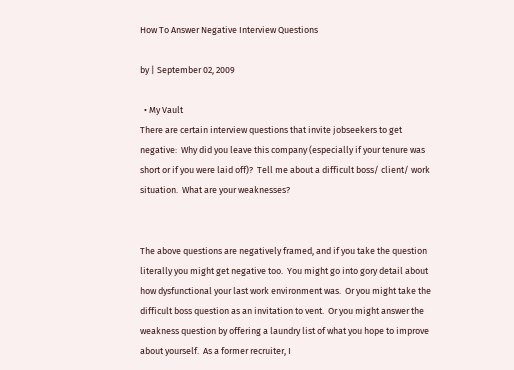How To Answer Negative Interview Questions

by | September 02, 2009

  • My Vault
There are certain interview questions that invite jobseekers to get negative:  Why did you leave this company (especially if your tenure was short or if you were laid off)?  Tell me about a difficult boss/ client/ work situation.  What are your weaknesses?


The above questions are negatively framed, and if you take the question literally you might get negative too.  You might go into gory detail about how dysfunctional your last work environment was.  Or you might take the difficult boss question as an invitation to vent.  Or you might answer the weakness question by offering a laundry list of what you hope to improve about yourself.  As a former recruiter, I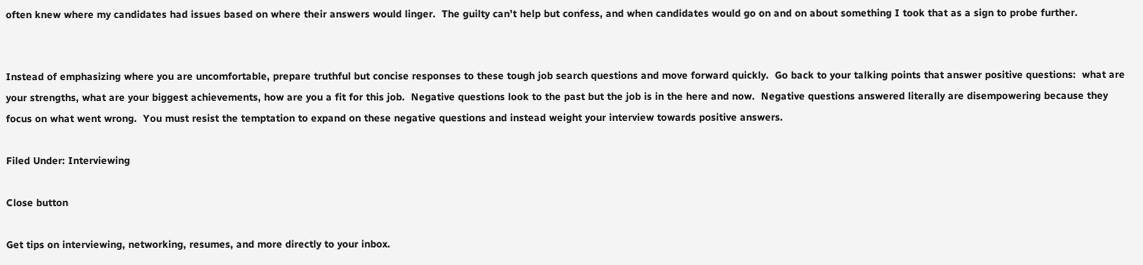often knew where my candidates had issues based on where their answers would linger.  The guilty can’t help but confess, and when candidates would go on and on about something I took that as a sign to probe further.


Instead of emphasizing where you are uncomfortable, prepare truthful but concise responses to these tough job search questions and move forward quickly.  Go back to your talking points that answer positive questions:  what are your strengths, what are your biggest achievements, how are you a fit for this job.  Negative questions look to the past but the job is in the here and now.  Negative questions answered literally are disempowering because they focus on what went wrong.  You must resist the temptation to expand on these negative questions and instead weight your interview towards positive answers.

Filed Under: Interviewing

Close button

Get tips on interviewing, networking, resumes, and more directly to your inbox.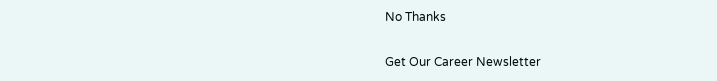No Thanks

Get Our Career Newsletter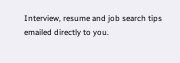Interview, resume and job search tips emailed directly to you.